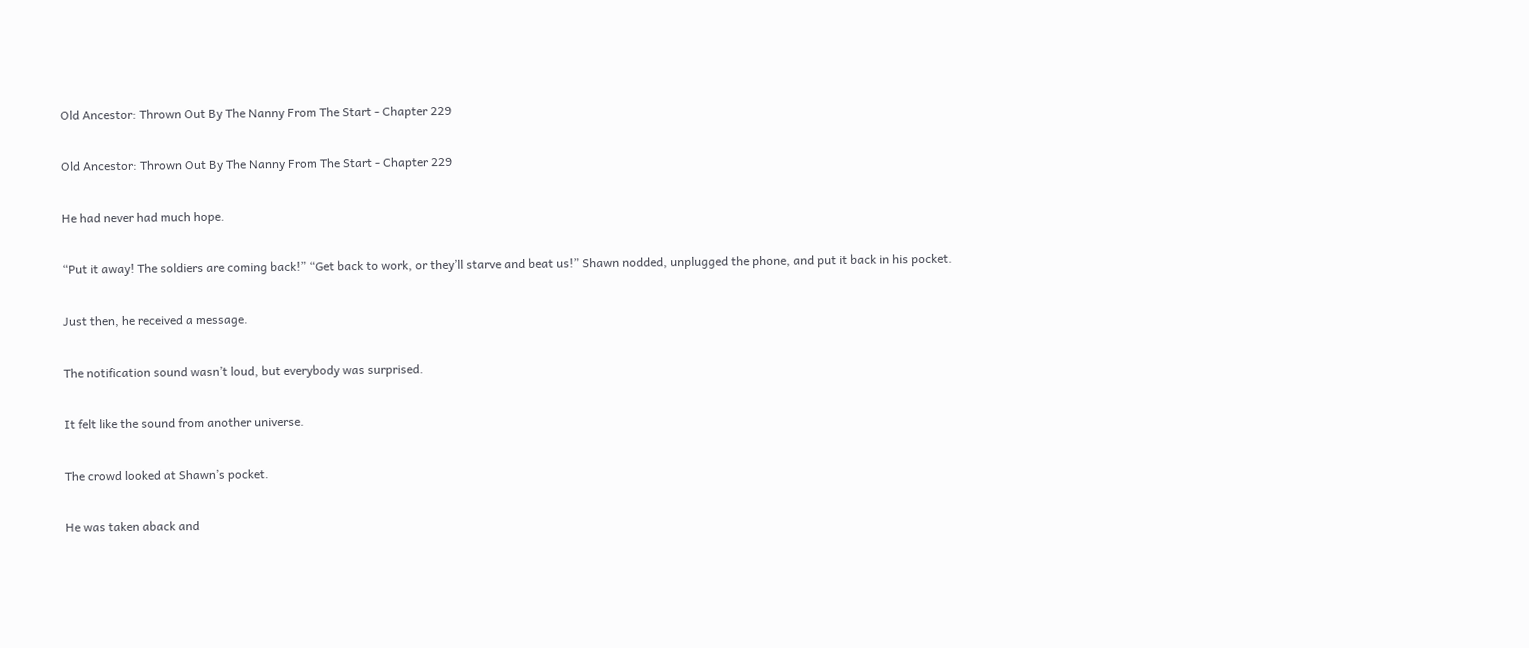Old Ancestor: Thrown Out By The Nanny From The Start - Chapter 229

Old Ancestor: Thrown Out By The Nanny From The Start - Chapter 229

He had never had much hope.

“Put it away! The soldiers are coming back!” “Get back to work, or they’ll starve and beat us!” Shawn nodded, unplugged the phone, and put it back in his pocket.

Just then, he received a message.

The notification sound wasn’t loud, but everybody was surprised.

It felt like the sound from another universe.

The crowd looked at Shawn’s pocket.

He was taken aback and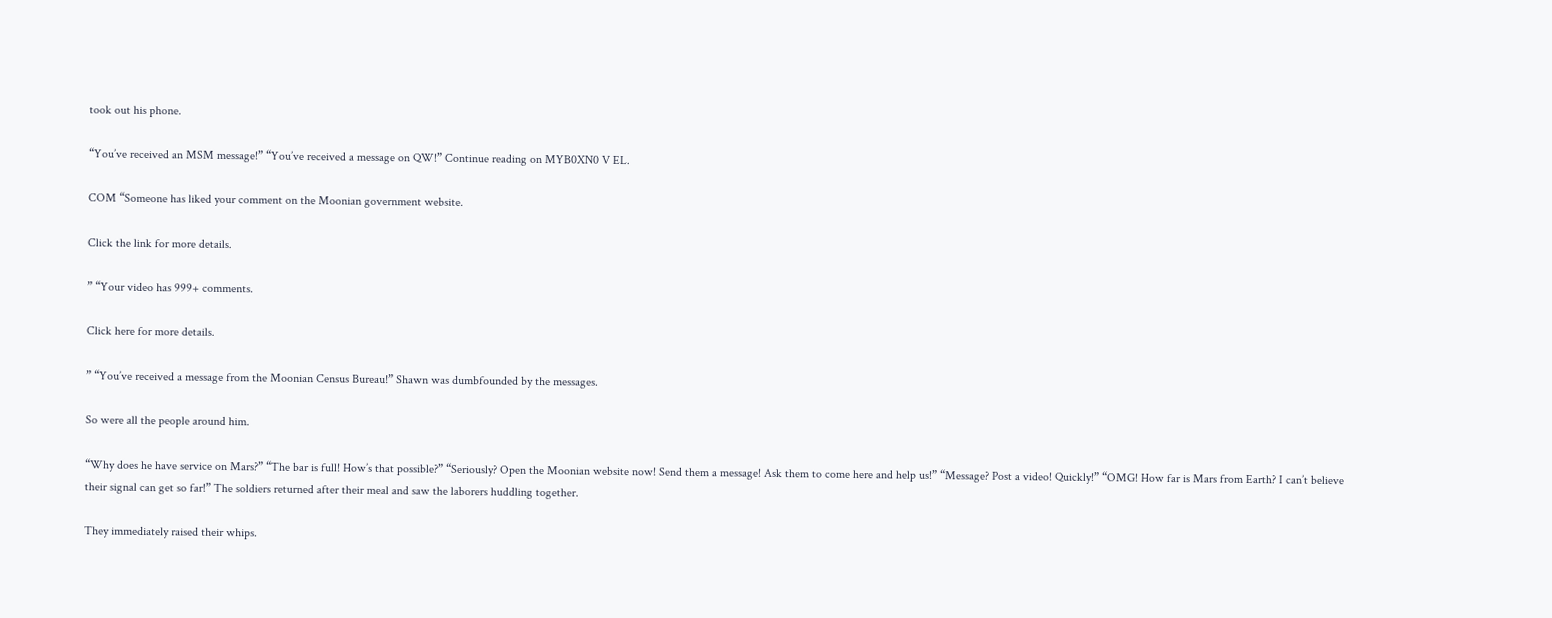took out his phone.

“You’ve received an MSM message!” “You’ve received a message on QW!” Continue reading on MYB0XN0 V EL.

COM “Someone has liked your comment on the Moonian government website.

Click the link for more details.

” “Your video has 999+ comments.

Click here for more details.

” “You’ve received a message from the Moonian Census Bureau!” Shawn was dumbfounded by the messages.

So were all the people around him.

“Why does he have service on Mars?” “The bar is full! How’s that possible?” “Seriously? Open the Moonian website now! Send them a message! Ask them to come here and help us!” “Message? Post a video! Quickly!” “OMG! How far is Mars from Earth? I can’t believe their signal can get so far!” The soldiers returned after their meal and saw the laborers huddling together.

They immediately raised their whips.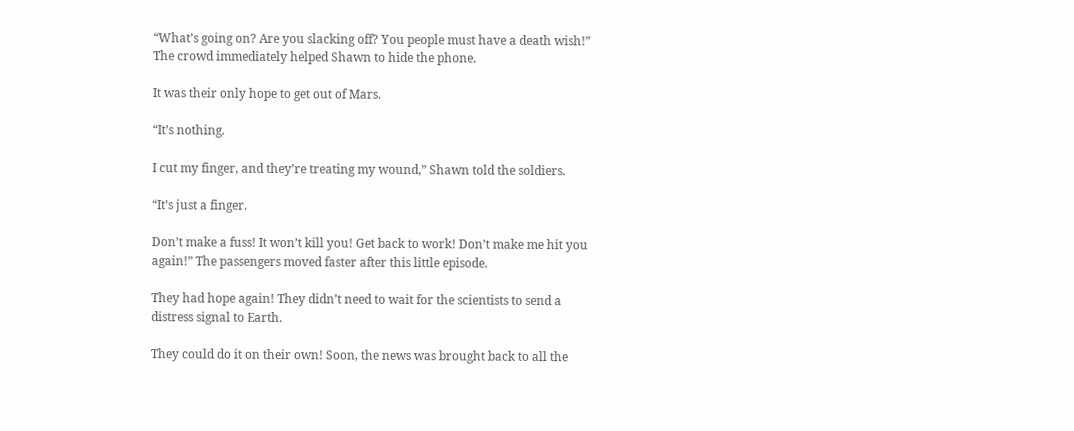“What’s going on? Are you slacking off? You people must have a death wish!” The crowd immediately helped Shawn to hide the phone.

It was their only hope to get out of Mars.

“It’s nothing.

I cut my finger, and they’re treating my wound,” Shawn told the soldiers.

“It’s just a finger.

Don’t make a fuss! It won’t kill you! Get back to work! Don’t make me hit you again!” The passengers moved faster after this little episode.

They had hope again! They didn’t need to wait for the scientists to send a distress signal to Earth.

They could do it on their own! Soon, the news was brought back to all the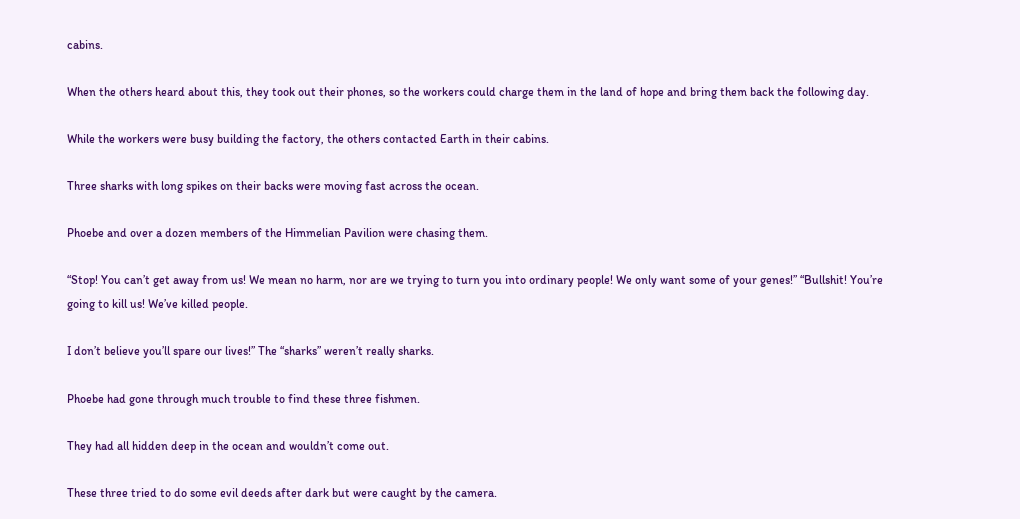cabins.

When the others heard about this, they took out their phones, so the workers could charge them in the land of hope and bring them back the following day.

While the workers were busy building the factory, the others contacted Earth in their cabins.

Three sharks with long spikes on their backs were moving fast across the ocean.

Phoebe and over a dozen members of the Himmelian Pavilion were chasing them.

“Stop! You can’t get away from us! We mean no harm, nor are we trying to turn you into ordinary people! We only want some of your genes!” “Bullshit! You’re going to kill us! We’ve killed people.

I don’t believe you’ll spare our lives!” The “sharks” weren’t really sharks.

Phoebe had gone through much trouble to find these three fishmen.

They had all hidden deep in the ocean and wouldn’t come out.

These three tried to do some evil deeds after dark but were caught by the camera.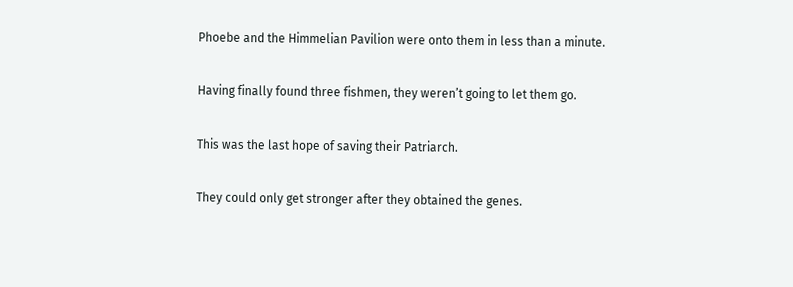Phoebe and the Himmelian Pavilion were onto them in less than a minute.

Having finally found three fishmen, they weren’t going to let them go.

This was the last hope of saving their Patriarch.

They could only get stronger after they obtained the genes.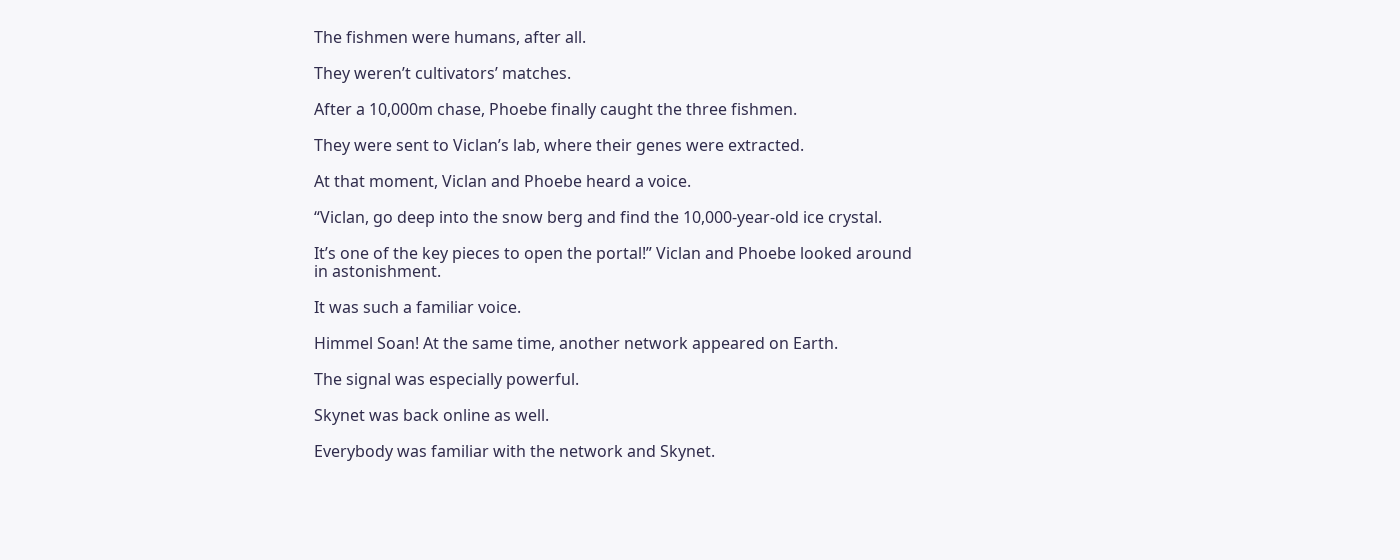The fishmen were humans, after all.

They weren’t cultivators’ matches.

After a 10,000m chase, Phoebe finally caught the three fishmen.

They were sent to Viclan’s lab, where their genes were extracted.

At that moment, Viclan and Phoebe heard a voice.

“Viclan, go deep into the snow berg and find the 10,000-year-old ice crystal.

It’s one of the key pieces to open the portal!” Viclan and Phoebe looked around in astonishment.

It was such a familiar voice.

Himmel Soan! At the same time, another network appeared on Earth.

The signal was especially powerful.

Skynet was back online as well.

Everybody was familiar with the network and Skynet.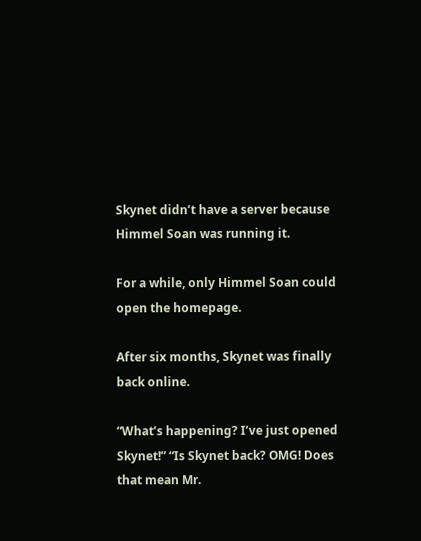Skynet didn’t have a server because Himmel Soan was running it.

For a while, only Himmel Soan could open the homepage.

After six months, Skynet was finally back online.

“What’s happening? I’ve just opened Skynet!” “Is Skynet back? OMG! Does that mean Mr.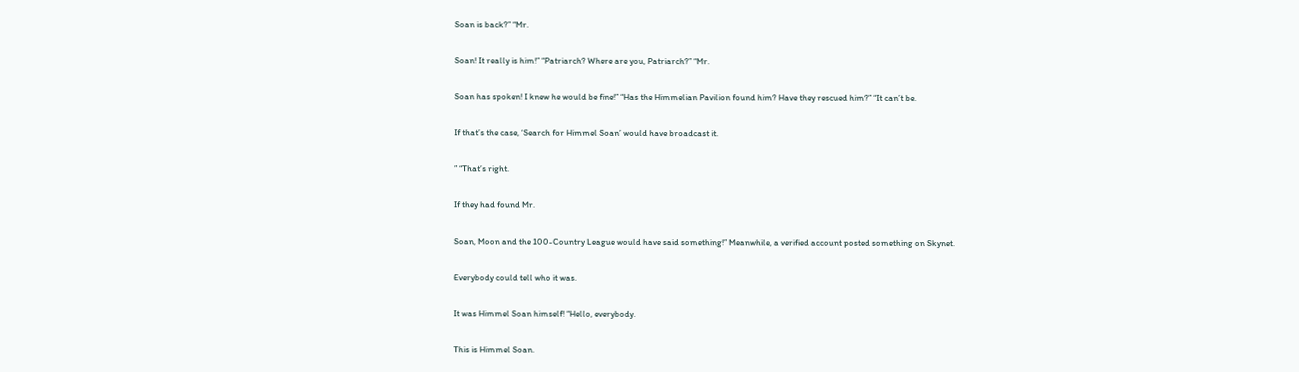Soan is back?” “Mr.

Soan! It really is him!” “Patriarch? Where are you, Patriarch?” “Mr.

Soan has spoken! I knew he would be fine!” “Has the Himmelian Pavilion found him? Have they rescued him?” “It can’t be.

If that’s the case, ‘Search for Himmel Soan’ would have broadcast it.

” “That’s right.

If they had found Mr.

Soan, Moon and the 100-Country League would have said something!” Meanwhile, a verified account posted something on Skynet.

Everybody could tell who it was.

It was Himmel Soan himself! “Hello, everybody.

This is Himmel Soan.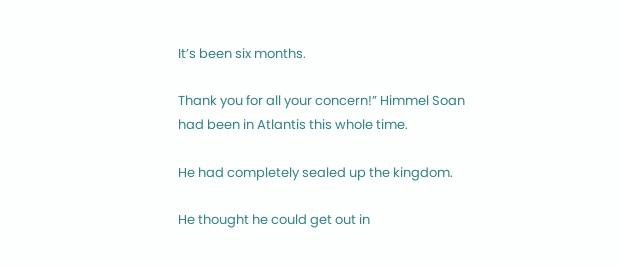It’s been six months.

Thank you for all your concern!” Himmel Soan had been in Atlantis this whole time.

He had completely sealed up the kingdom.

He thought he could get out in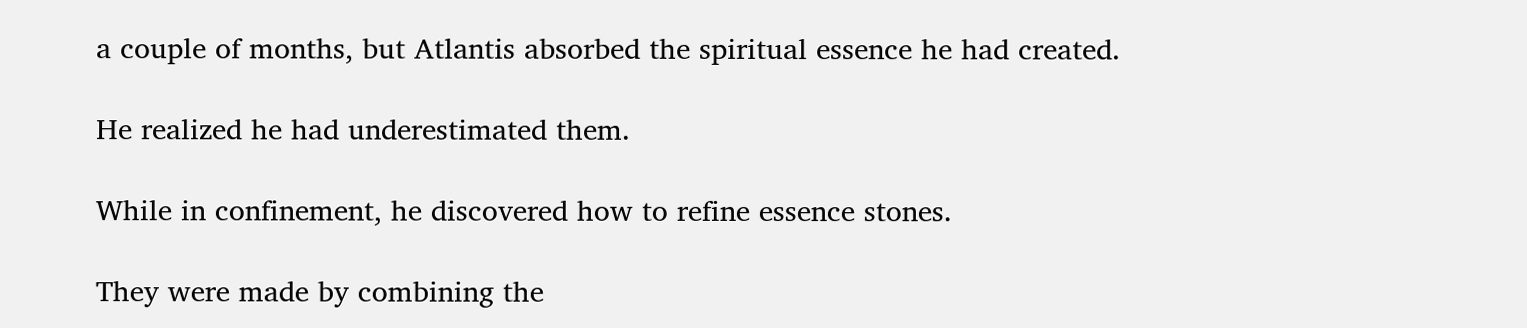a couple of months, but Atlantis absorbed the spiritual essence he had created.

He realized he had underestimated them.

While in confinement, he discovered how to refine essence stones.

They were made by combining the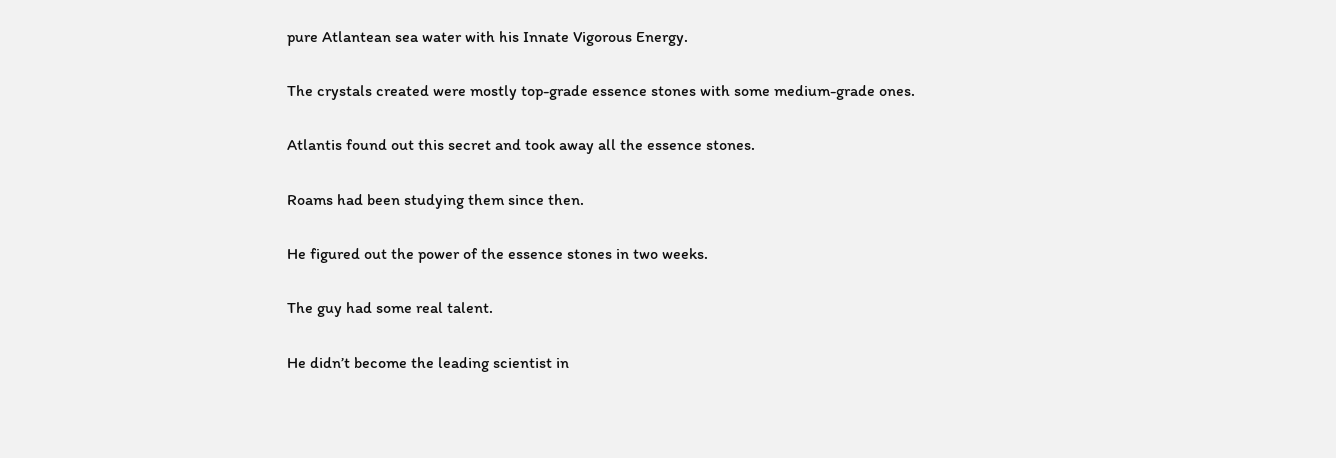pure Atlantean sea water with his Innate Vigorous Energy.

The crystals created were mostly top-grade essence stones with some medium-grade ones.

Atlantis found out this secret and took away all the essence stones.

Roams had been studying them since then.

He figured out the power of the essence stones in two weeks.

The guy had some real talent.

He didn’t become the leading scientist in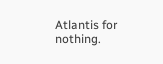Atlantis for nothing.